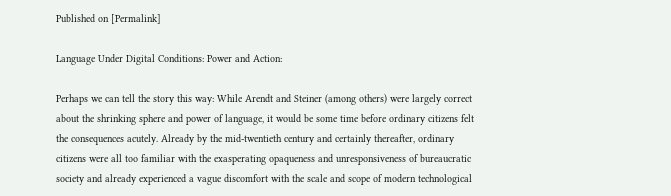Published on [Permalink]

Language Under Digital Conditions: Power and Action:

Perhaps we can tell the story this way: While Arendt and Steiner (among others) were largely correct about the shrinking sphere and power of language, it would be some time before ordinary citizens felt the consequences acutely. Already by the mid-twentieth century and certainly thereafter, ordinary citizens were all too familiar with the exasperating opaqueness and unresponsiveness of bureaucratic society and already experienced a vague discomfort with the scale and scope of modern technological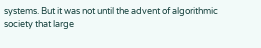systems. But it was not until the advent of algorithmic society that large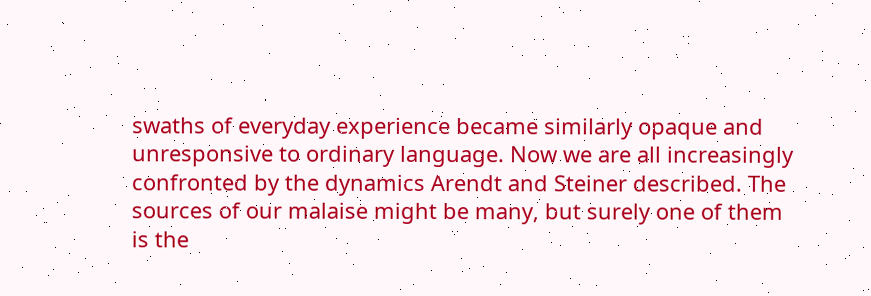swaths of everyday experience became similarly opaque and unresponsive to ordinary language. Now we are all increasingly confronted by the dynamics Arendt and Steiner described. The sources of our malaise might be many, but surely one of them is the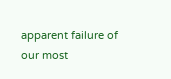apparent failure of our most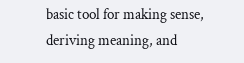basic tool for making sense, deriving meaning, and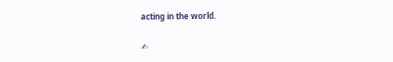acting in the world.

✍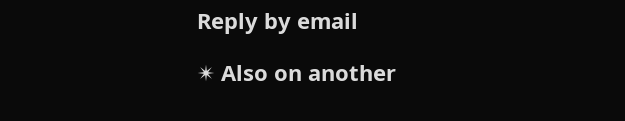Reply by email

✴ Also on another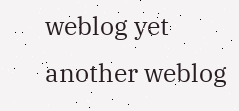weblog yet another weblog